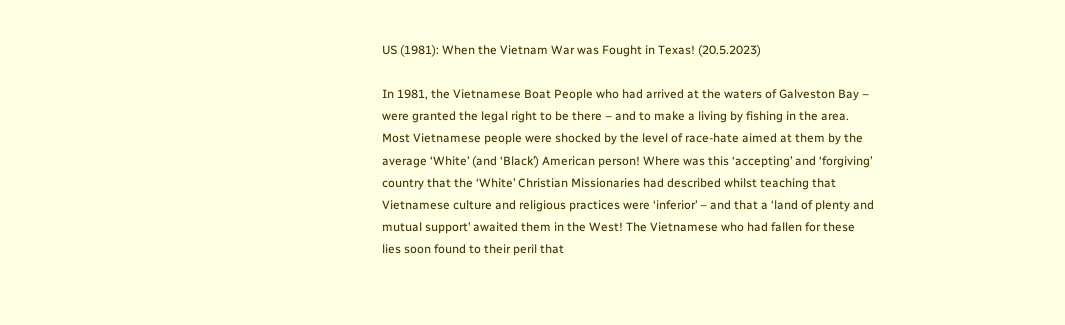US (1981): When the Vietnam War was Fought in Texas! (20.5.2023)

In 1981, the Vietnamese Boat People who had arrived at the waters of Galveston Bay – were granted the legal right to be there – and to make a living by fishing in the area. Most Vietnamese people were shocked by the level of race-hate aimed at them by the average ‘White’ (and ‘Black’) American person! Where was this ‘accepting’ and ‘forgiving’ country that the ‘White’ Christian Missionaries had described whilst teaching that Vietnamese culture and religious practices were ‘inferior’ – and that a ‘land of plenty and mutual support’ awaited them in the West! The Vietnamese who had fallen for these lies soon found to their peril that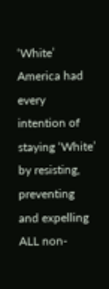‘White’ America had every intention of staying ‘White’ by resisting, preventing and expelling ALL non-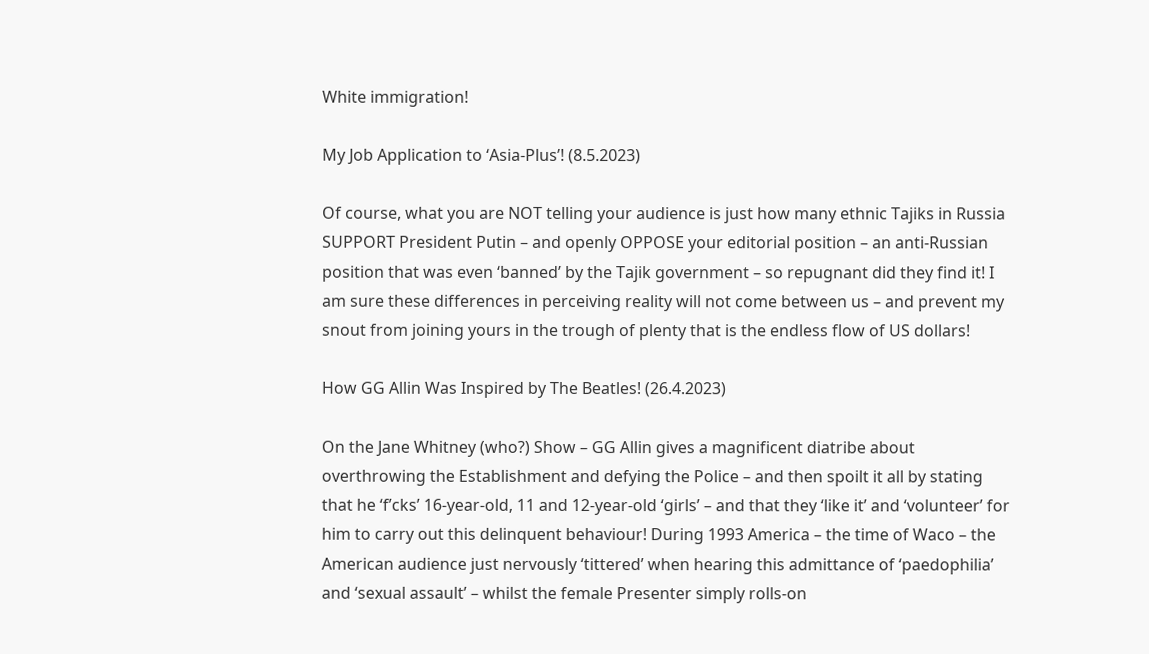White immigration!

My Job Application to ‘Asia-Plus’! (8.5.2023)

Of course, what you are NOT telling your audience is just how many ethnic Tajiks in Russia SUPPORT President Putin – and openly OPPOSE your editorial position – an anti-Russian position that was even ‘banned’ by the Tajik government – so repugnant did they find it! I am sure these differences in perceiving reality will not come between us – and prevent my snout from joining yours in the trough of plenty that is the endless flow of US dollars!

How GG Allin Was Inspired by The Beatles! (26.4.2023)

On the Jane Whitney (who?) Show – GG Allin gives a magnificent diatribe about overthrowing the Establishment and defying the Police – and then spoilt it all by stating that he ‘f’cks’ 16-year-old, 11 and 12-year-old ‘girls’ – and that they ‘like it’ and ‘volunteer’ for him to carry out this delinquent behaviour! During 1993 America – the time of Waco – the American audience just nervously ‘tittered’ when hearing this admittance of ‘paedophilia’ and ‘sexual assault’ – whilst the female Presenter simply rolls-on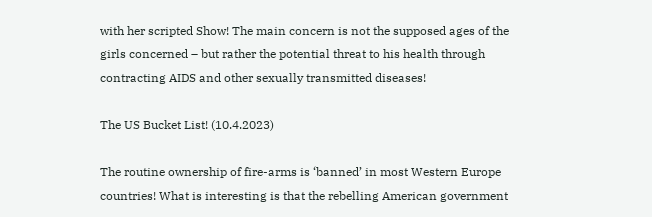with her scripted Show! The main concern is not the supposed ages of the girls concerned – but rather the potential threat to his health through contracting AIDS and other sexually transmitted diseases!

The US Bucket List! (10.4.2023)

The routine ownership of fire-arms is ‘banned’ in most Western Europe countries! What is interesting is that the rebelling American government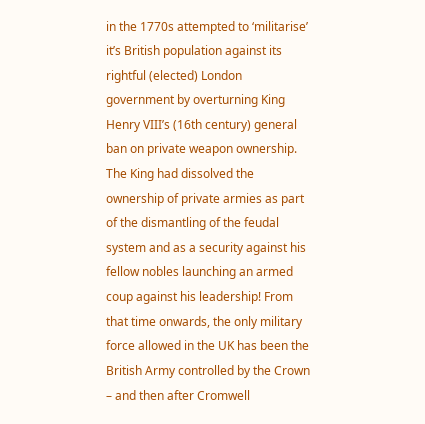in the 1770s attempted to ‘militarise’ it’s British population against its rightful (elected) London government by overturning King Henry VIII’s (16th century) general ban on private weapon ownership. The King had dissolved the ownership of private armies as part of the dismantling of the feudal system and as a security against his fellow nobles launching an armed coup against his leadership! From that time onwards, the only military force allowed in the UK has been the British Army controlled by the Crown – and then after Cromwell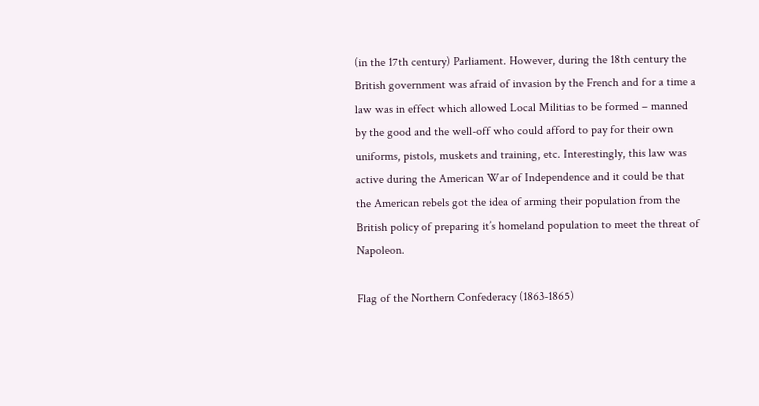(in the 17th century) Parliament. However, during the 18th century the British government was afraid of invasion by the French and for a time a law was in effect which allowed Local Militias to be formed – manned by the good and the well-off who could afford to pay for their own uniforms, pistols, muskets and training, etc. Interestingly, this law was active during the American War of Independence and it could be that the American rebels got the idea of arming their population from the British policy of preparing it’s homeland population to meet the threat of Napoleon.

Flag of the Northern Confederacy (1863-1865)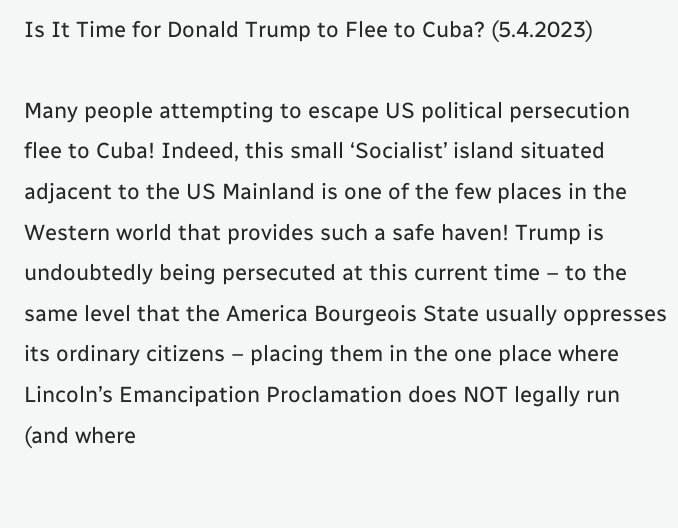Is It Time for Donald Trump to Flee to Cuba? (5.4.2023)

Many people attempting to escape US political persecution flee to Cuba! Indeed, this small ‘Socialist’ island situated adjacent to the US Mainland is one of the few places in the Western world that provides such a safe haven! Trump is undoubtedly being persecuted at this current time – to the same level that the America Bourgeois State usually oppresses its ordinary citizens – placing them in the one place where Lincoln’s Emancipation Proclamation does NOT legally run (and where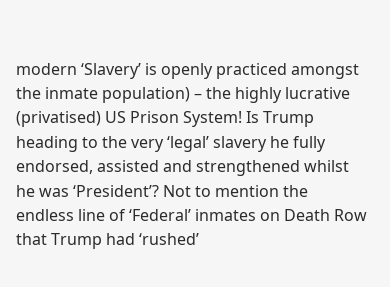modern ‘Slavery’ is openly practiced amongst the inmate population) – the highly lucrative (privatised) US Prison System! Is Trump heading to the very ‘legal’ slavery he fully endorsed, assisted and strengthened whilst he was ‘President’? Not to mention the endless line of ‘Federal’ inmates on Death Row that Trump had ‘rushed’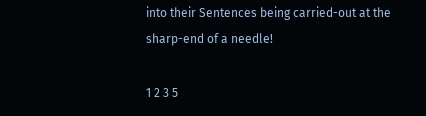into their Sentences being carried-out at the sharp-end of a needle!

1 2 3 5